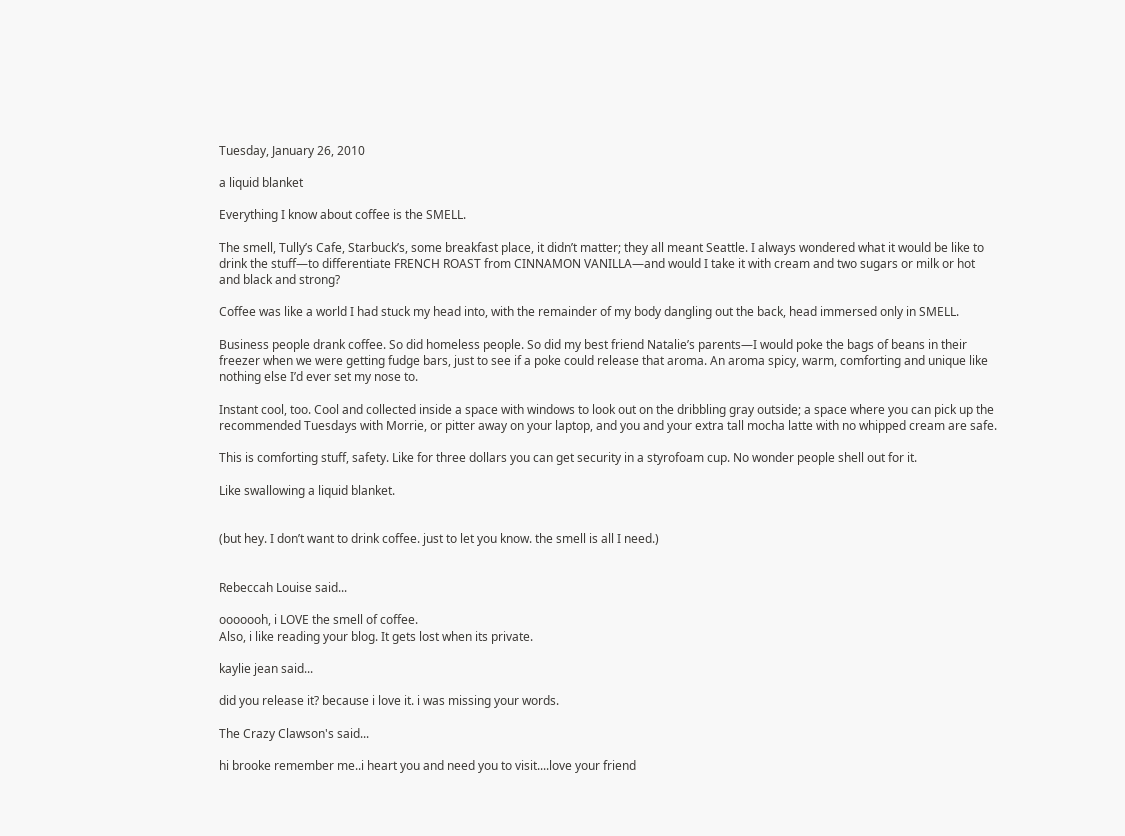Tuesday, January 26, 2010

a liquid blanket

Everything I know about coffee is the SMELL.

The smell, Tully’s Cafe, Starbuck’s, some breakfast place, it didn’t matter; they all meant Seattle. I always wondered what it would be like to drink the stuff—to differentiate FRENCH ROAST from CINNAMON VANILLA—and would I take it with cream and two sugars or milk or hot and black and strong?

Coffee was like a world I had stuck my head into, with the remainder of my body dangling out the back, head immersed only in SMELL.

Business people drank coffee. So did homeless people. So did my best friend Natalie’s parents—I would poke the bags of beans in their freezer when we were getting fudge bars, just to see if a poke could release that aroma. An aroma spicy, warm, comforting and unique like nothing else I’d ever set my nose to.

Instant cool, too. Cool and collected inside a space with windows to look out on the dribbling gray outside; a space where you can pick up the recommended Tuesdays with Morrie, or pitter away on your laptop, and you and your extra tall mocha latte with no whipped cream are safe.

This is comforting stuff, safety. Like for three dollars you can get security in a styrofoam cup. No wonder people shell out for it.

Like swallowing a liquid blanket.


(but hey. I don’t want to drink coffee. just to let you know. the smell is all I need.)


Rebeccah Louise said...

ooooooh, i LOVE the smell of coffee.
Also, i like reading your blog. It gets lost when its private.

kaylie jean said...

did you release it? because i love it. i was missing your words.

The Crazy Clawson's said...

hi brooke remember me..i heart you and need you to visit....love your friend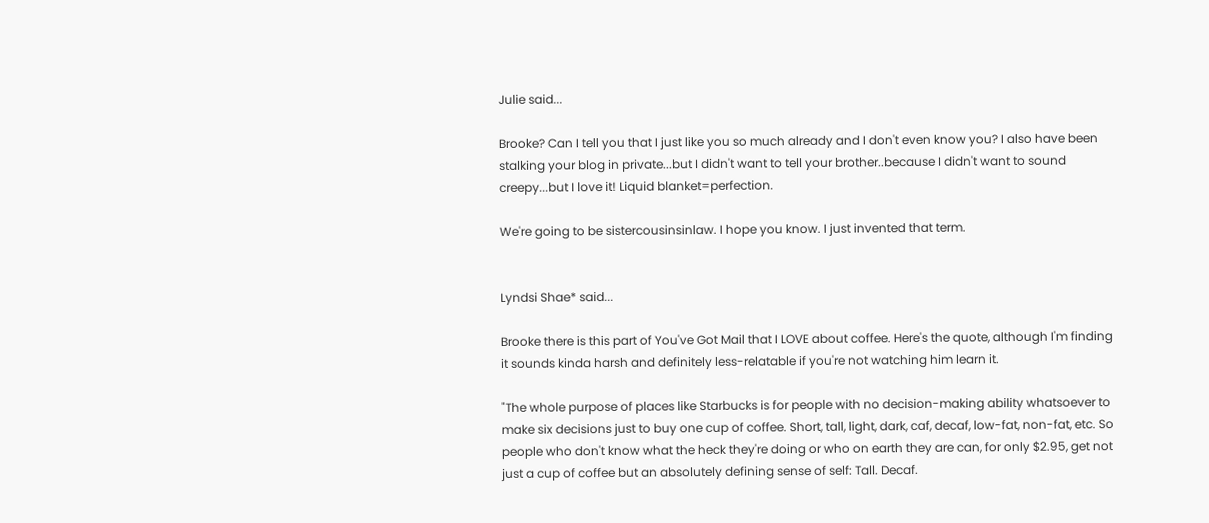Julie said...

Brooke? Can I tell you that I just like you so much already and I don't even know you? I also have been stalking your blog in private...but I didn't want to tell your brother..because I didn't want to sound creepy...but I love it! Liquid blanket=perfection.

We're going to be sistercousinsinlaw. I hope you know. I just invented that term.


Lyndsi Shae* said...

Brooke there is this part of You've Got Mail that I LOVE about coffee. Here's the quote, although I'm finding it sounds kinda harsh and definitely less-relatable if you're not watching him learn it.

"The whole purpose of places like Starbucks is for people with no decision-making ability whatsoever to make six decisions just to buy one cup of coffee. Short, tall, light, dark, caf, decaf, low-fat, non-fat, etc. So people who don't know what the heck they're doing or who on earth they are can, for only $2.95, get not just a cup of coffee but an absolutely defining sense of self: Tall. Decaf.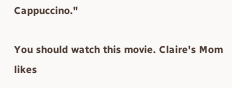Cappuccino."

You should watch this movie. Claire's Mom likes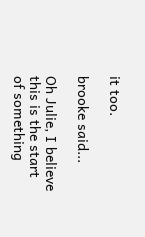it too.

brooke said...

Oh Julie, I believe this is the start of something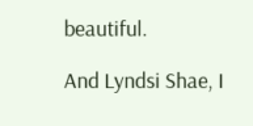beautiful.

And Lyndsi Shae, I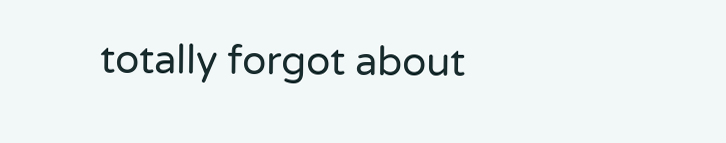totally forgot about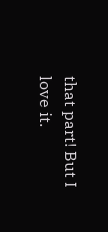that part! But I love it.